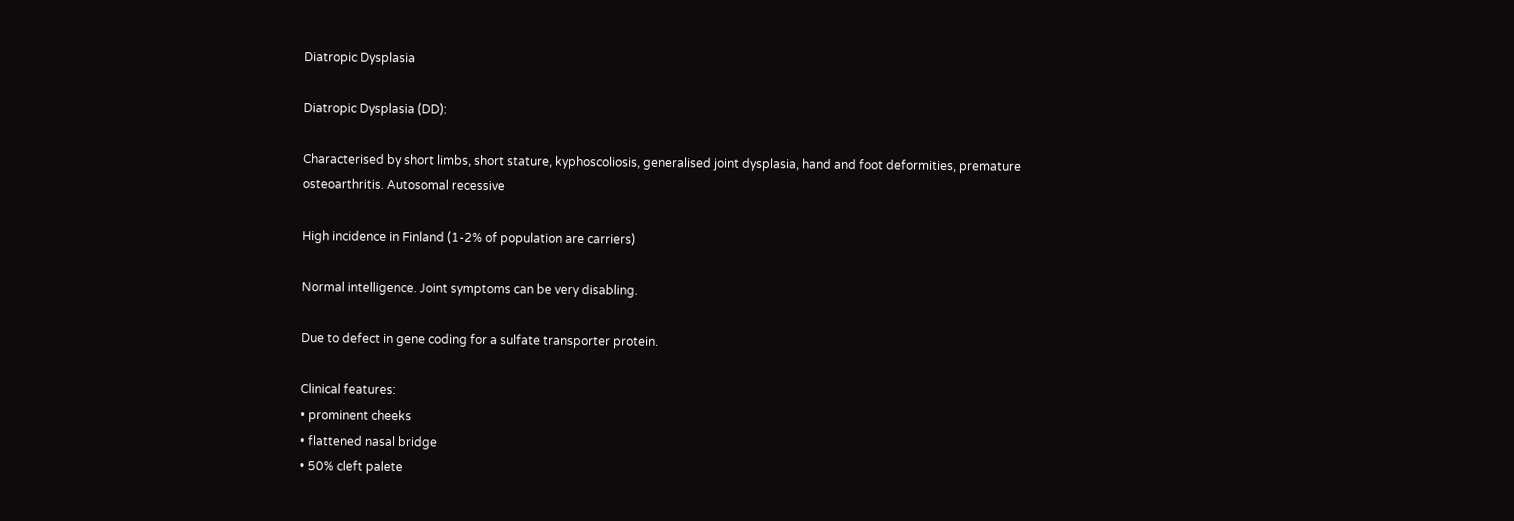Diatropic Dysplasia

Diatropic Dysplasia (DD):

Characterised by short limbs, short stature, kyphoscoliosis, generalised joint dysplasia, hand and foot deformities, premature osteoarthritis. Autosomal recessive

High incidence in Finland (1-2% of population are carriers)

Normal intelligence. Joint symptoms can be very disabling.

Due to defect in gene coding for a sulfate transporter protein.

Clinical features:
• prominent cheeks
• flattened nasal bridge
• 50% cleft palete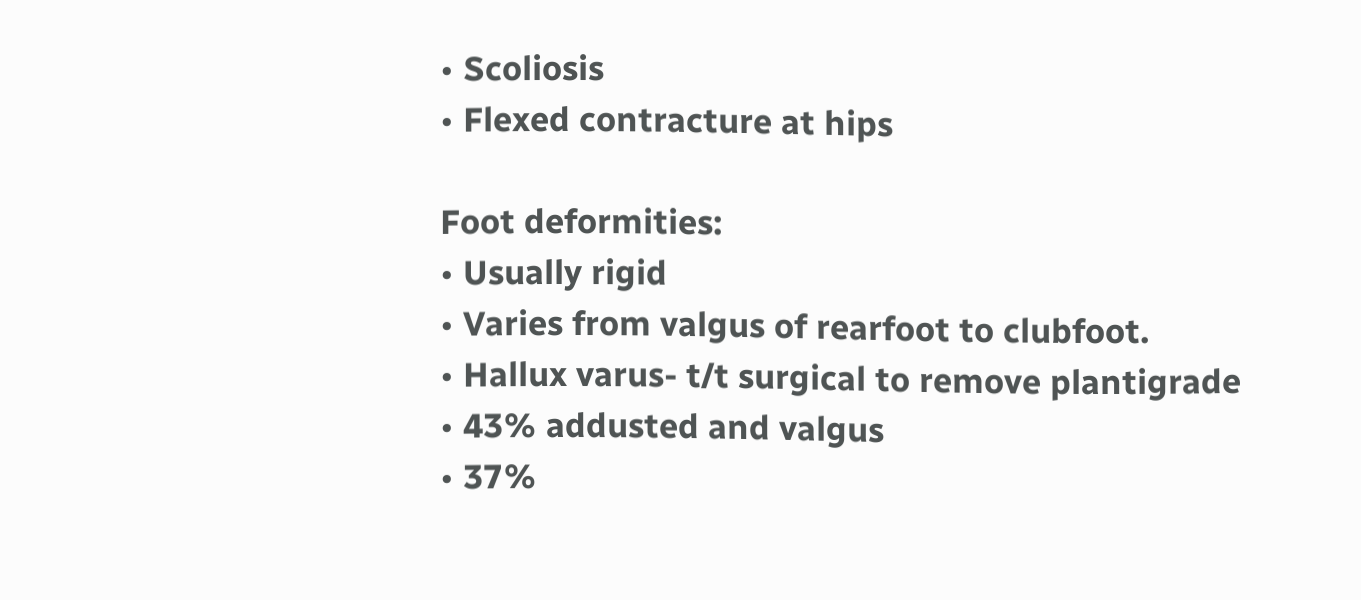• Scoliosis
• Flexed contracture at hips

Foot deformities:
• Usually rigid
• Varies from valgus of rearfoot to clubfoot.
• Hallux varus- t/t surgical to remove plantigrade
• 43% addusted and valgus
• 37%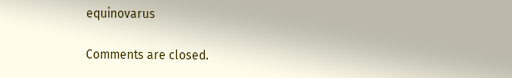equinovarus

Comments are closed.